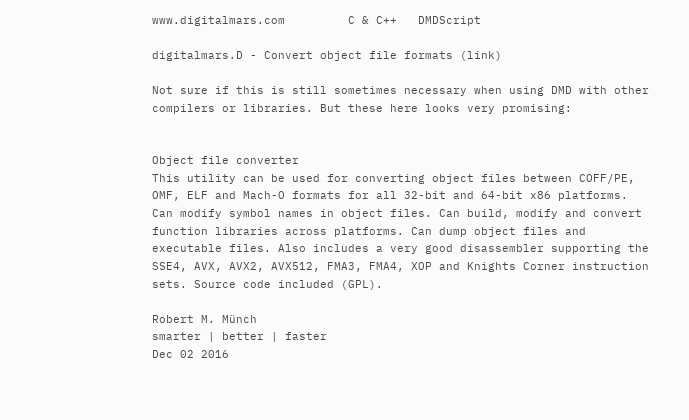www.digitalmars.com         C & C++   DMDScript

digitalmars.D - Convert object file formats (link)

Not sure if this is still sometimes necessary when using DMD with other
compilers or libraries. But these here looks very promising:


Object file converter
This utility can be used for converting object files between COFF/PE,
OMF, ELF and Mach-O formats for all 32-bit and 64-bit x86 platforms.
Can modify symbol names in object files. Can build, modify and convert
function libraries across platforms. Can dump object files and
executable files. Also includes a very good disassembler supporting the
SSE4, AVX, AVX2, AVX512, FMA3, FMA4, XOP and Knights Corner instruction
sets. Source code included (GPL).

Robert M. Münch
smarter | better | faster
Dec 02 2016